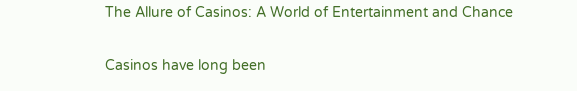The Allure of Casinos: A World of Entertainment and Chance

Casinos have long been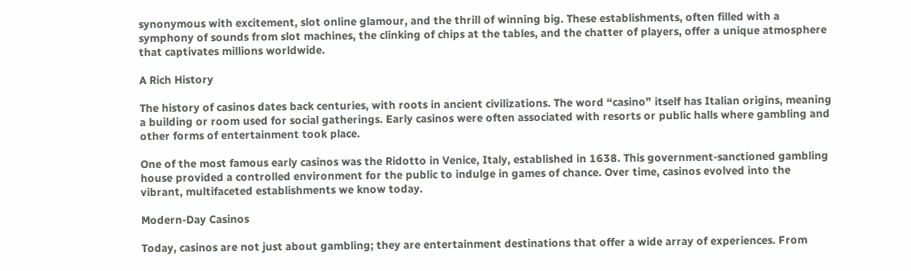synonymous with excitement, slot online glamour, and the thrill of winning big. These establishments, often filled with a symphony of sounds from slot machines, the clinking of chips at the tables, and the chatter of players, offer a unique atmosphere that captivates millions worldwide.

A Rich History

The history of casinos dates back centuries, with roots in ancient civilizations. The word “casino” itself has Italian origins, meaning a building or room used for social gatherings. Early casinos were often associated with resorts or public halls where gambling and other forms of entertainment took place.

One of the most famous early casinos was the Ridotto in Venice, Italy, established in 1638. This government-sanctioned gambling house provided a controlled environment for the public to indulge in games of chance. Over time, casinos evolved into the vibrant, multifaceted establishments we know today.

Modern-Day Casinos

Today, casinos are not just about gambling; they are entertainment destinations that offer a wide array of experiences. From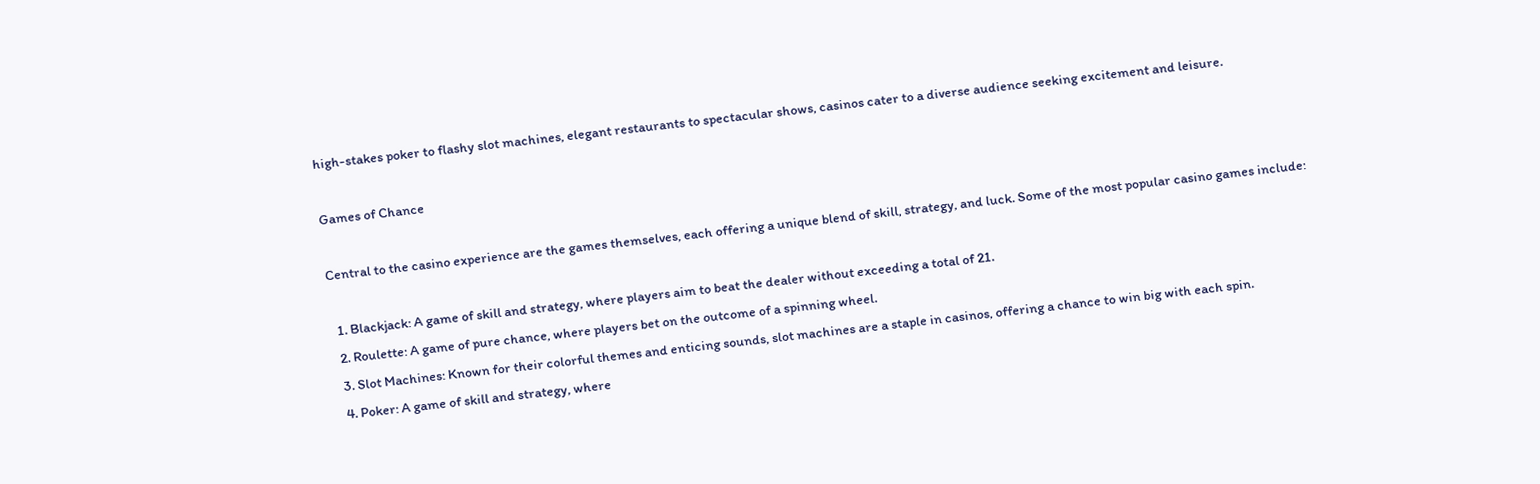high-stakes poker to flashy slot machines, elegant restaurants to spectacular shows, casinos cater to a diverse audience seeking excitement and leisure.

Games of Chance

Central to the casino experience are the games themselves, each offering a unique blend of skill, strategy, and luck. Some of the most popular casino games include:

  1. Blackjack: A game of skill and strategy, where players aim to beat the dealer without exceeding a total of 21.
  2. Roulette: A game of pure chance, where players bet on the outcome of a spinning wheel.
  3. Slot Machines: Known for their colorful themes and enticing sounds, slot machines are a staple in casinos, offering a chance to win big with each spin.
  4. Poker: A game of skill and strategy, where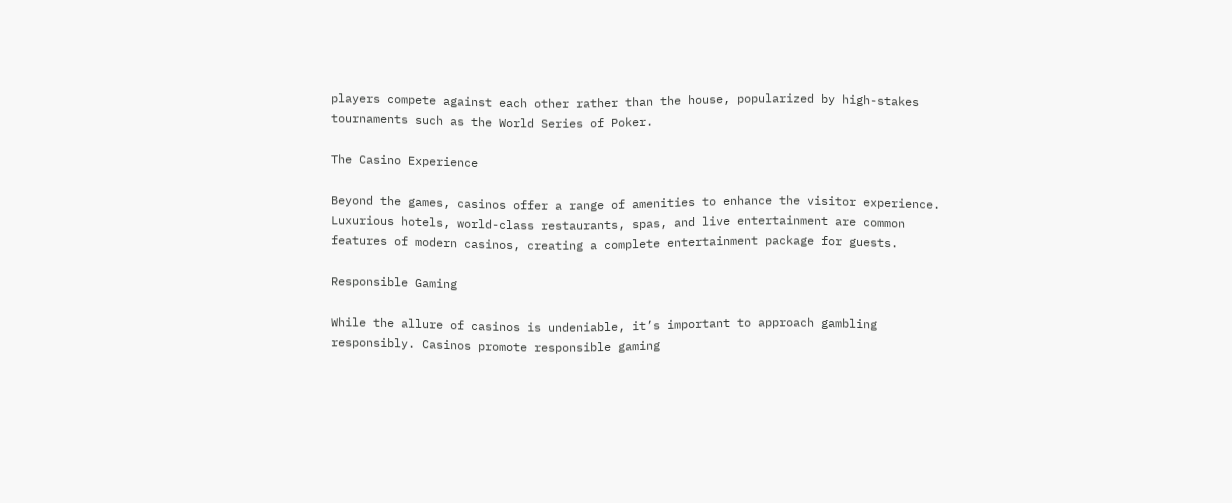players compete against each other rather than the house, popularized by high-stakes tournaments such as the World Series of Poker.

The Casino Experience

Beyond the games, casinos offer a range of amenities to enhance the visitor experience. Luxurious hotels, world-class restaurants, spas, and live entertainment are common features of modern casinos, creating a complete entertainment package for guests.

Responsible Gaming

While the allure of casinos is undeniable, it’s important to approach gambling responsibly. Casinos promote responsible gaming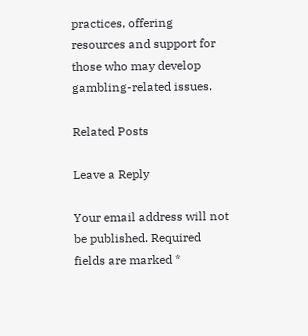practices, offering resources and support for those who may develop gambling-related issues.

Related Posts

Leave a Reply

Your email address will not be published. Required fields are marked *